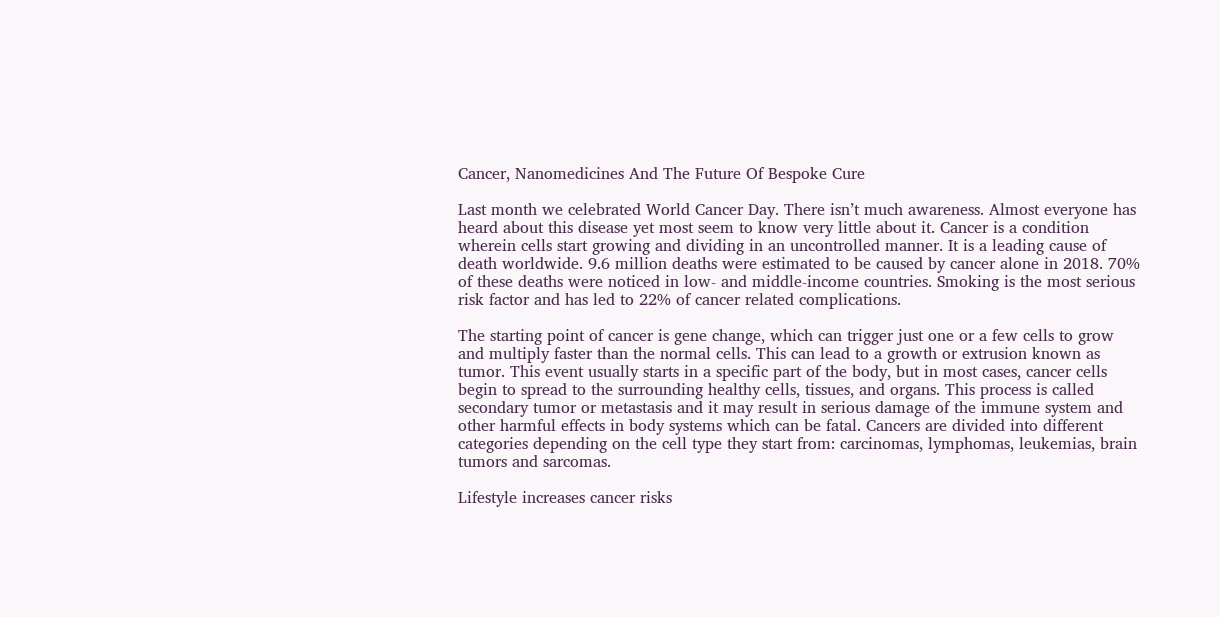Cancer, Nanomedicines And The Future Of Bespoke Cure

Last month we celebrated World Cancer Day. There isn’t much awareness. Almost everyone has heard about this disease yet most seem to know very little about it. Cancer is a condition wherein cells start growing and dividing in an uncontrolled manner. It is a leading cause of death worldwide. 9.6 million deaths were estimated to be caused by cancer alone in 2018. 70% of these deaths were noticed in low- and middle-income countries. Smoking is the most serious risk factor and has led to 22% of cancer related complications.

The starting point of cancer is gene change, which can trigger just one or a few cells to grow and multiply faster than the normal cells. This can lead to a growth or extrusion known as tumor. This event usually starts in a specific part of the body, but in most cases, cancer cells begin to spread to the surrounding healthy cells, tissues, and organs. This process is called secondary tumor or metastasis and it may result in serious damage of the immune system and other harmful effects in body systems which can be fatal. Cancers are divided into different categories depending on the cell type they start from: carcinomas, lymphomas, leukemias, brain tumors and sarcomas.

Lifestyle increases cancer risks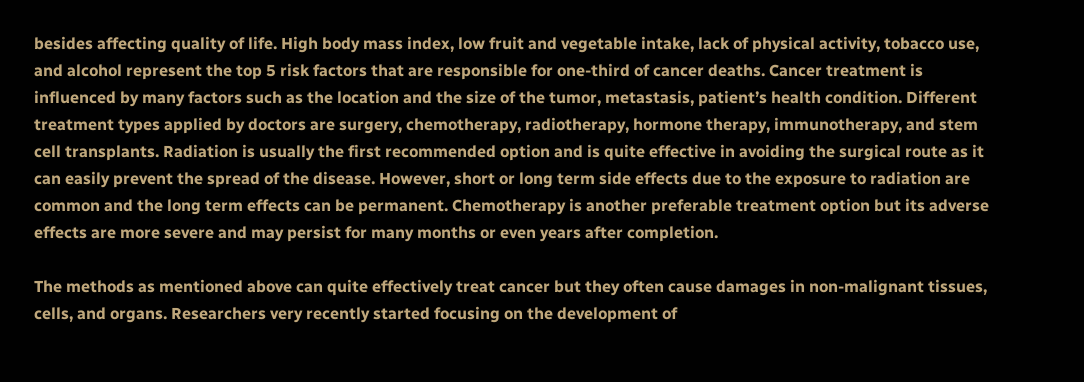besides affecting quality of life. High body mass index, low fruit and vegetable intake, lack of physical activity, tobacco use, and alcohol represent the top 5 risk factors that are responsible for one-third of cancer deaths. Cancer treatment is influenced by many factors such as the location and the size of the tumor, metastasis, patient’s health condition. Different treatment types applied by doctors are surgery, chemotherapy, radiotherapy, hormone therapy, immunotherapy, and stem cell transplants. Radiation is usually the first recommended option and is quite effective in avoiding the surgical route as it can easily prevent the spread of the disease. However, short or long term side effects due to the exposure to radiation are common and the long term effects can be permanent. Chemotherapy is another preferable treatment option but its adverse effects are more severe and may persist for many months or even years after completion.

The methods as mentioned above can quite effectively treat cancer but they often cause damages in non-malignant tissues, cells, and organs. Researchers very recently started focusing on the development of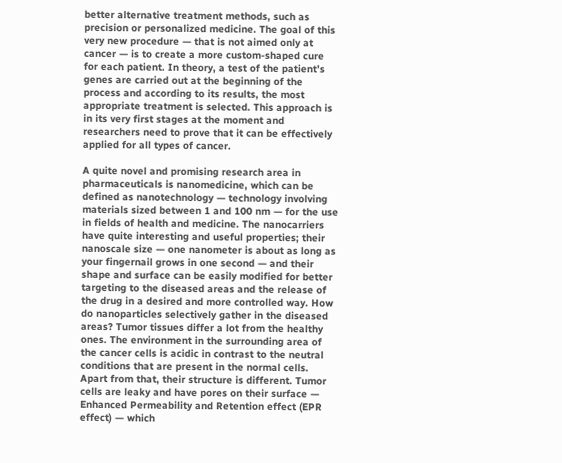better alternative treatment methods, such as precision or personalized medicine. The goal of this very new procedure — that is not aimed only at cancer — is to create a more custom-shaped cure for each patient. In theory, a test of the patient’s genes are carried out at the beginning of the process and according to its results, the most appropriate treatment is selected. This approach is in its very first stages at the moment and researchers need to prove that it can be effectively applied for all types of cancer.

A quite novel and promising research area in pharmaceuticals is nanomedicine, which can be defined as nanotechnology — technology involving materials sized between 1 and 100 nm — for the use in fields of health and medicine. The nanocarriers have quite interesting and useful properties; their nanoscale size — one nanometer is about as long as your fingernail grows in one second — and their shape and surface can be easily modified for better targeting to the diseased areas and the release of the drug in a desired and more controlled way. How do nanoparticles selectively gather in the diseased areas? Tumor tissues differ a lot from the healthy ones. The environment in the surrounding area of the cancer cells is acidic in contrast to the neutral conditions that are present in the normal cells. Apart from that, their structure is different. Tumor cells are leaky and have pores on their surface — Enhanced Permeability and Retention effect (EPR effect) — which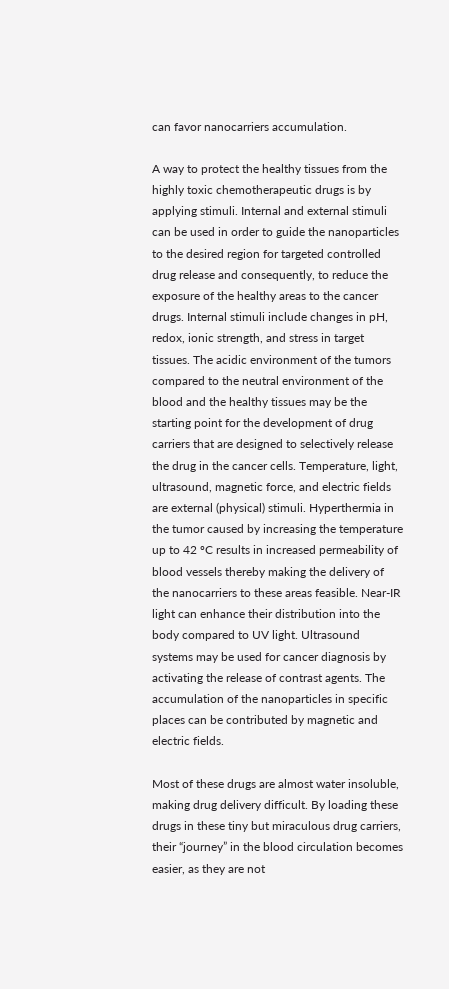can favor nanocarriers accumulation.

A way to protect the healthy tissues from the highly toxic chemotherapeutic drugs is by applying stimuli. Internal and external stimuli can be used in order to guide the nanoparticles to the desired region for targeted controlled drug release and consequently, to reduce the exposure of the healthy areas to the cancer drugs. Internal stimuli include changes in pH, redox, ionic strength, and stress in target tissues. The acidic environment of the tumors compared to the neutral environment of the blood and the healthy tissues may be the starting point for the development of drug carriers that are designed to selectively release the drug in the cancer cells. Temperature, light, ultrasound, magnetic force, and electric fields are external (physical) stimuli. Hyperthermia in the tumor caused by increasing the temperature up to 42 ºC results in increased permeability of blood vessels thereby making the delivery of the nanocarriers to these areas feasible. Near-IR light can enhance their distribution into the body compared to UV light. Ultrasound systems may be used for cancer diagnosis by activating the release of contrast agents. The accumulation of the nanoparticles in specific places can be contributed by magnetic and electric fields.

Most of these drugs are almost water insoluble, making drug delivery difficult. By loading these drugs in these tiny but miraculous drug carriers, their “journey” in the blood circulation becomes easier, as they are not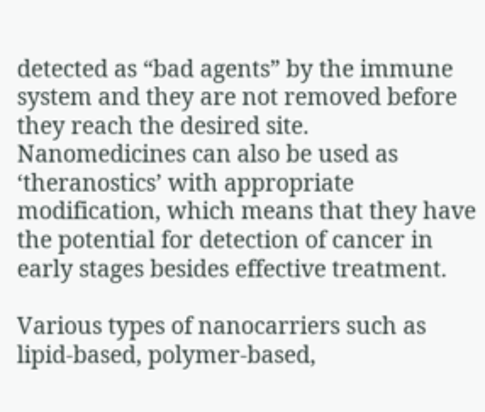detected as “bad agents” by the immune system and they are not removed before they reach the desired site. Nanomedicines can also be used as ‘theranostics’ with appropriate modification, which means that they have the potential for detection of cancer in early stages besides effective treatment.

Various types of nanocarriers such as lipid-based, polymer-based,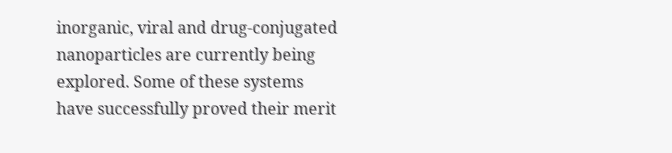inorganic, viral and drug-conjugated nanoparticles are currently being explored. Some of these systems have successfully proved their merit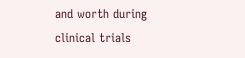and worth during clinical trials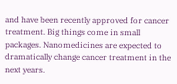and have been recently approved for cancer treatment. Big things come in small packages. Nanomedicines are expected to dramatically change cancer treatment in the next years.